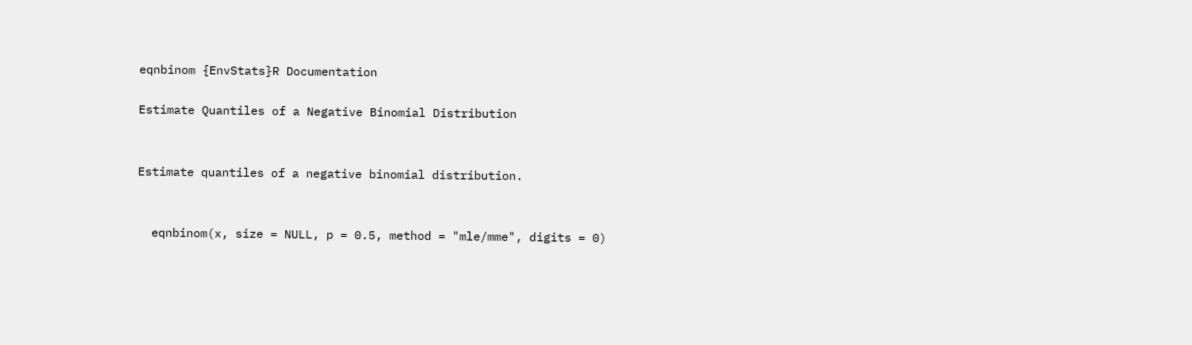eqnbinom {EnvStats}R Documentation

Estimate Quantiles of a Negative Binomial Distribution


Estimate quantiles of a negative binomial distribution.


  eqnbinom(x, size = NULL, p = 0.5, method = "mle/mme", digits = 0)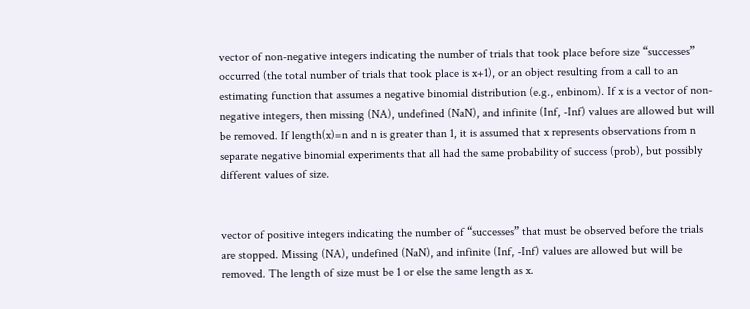vector of non-negative integers indicating the number of trials that took place before size “successes” occurred (the total number of trials that took place is x+1), or an object resulting from a call to an estimating function that assumes a negative binomial distribution (e.g., enbinom). If x is a vector of non-negative integers, then missing (NA), undefined (NaN), and infinite (Inf, -Inf) values are allowed but will be removed. If length(x)=n and n is greater than 1, it is assumed that x represents observations from n separate negative binomial experiments that all had the same probability of success (prob), but possibly different values of size.


vector of positive integers indicating the number of “successes” that must be observed before the trials are stopped. Missing (NA), undefined (NaN), and infinite (Inf, -Inf) values are allowed but will be removed. The length of size must be 1 or else the same length as x.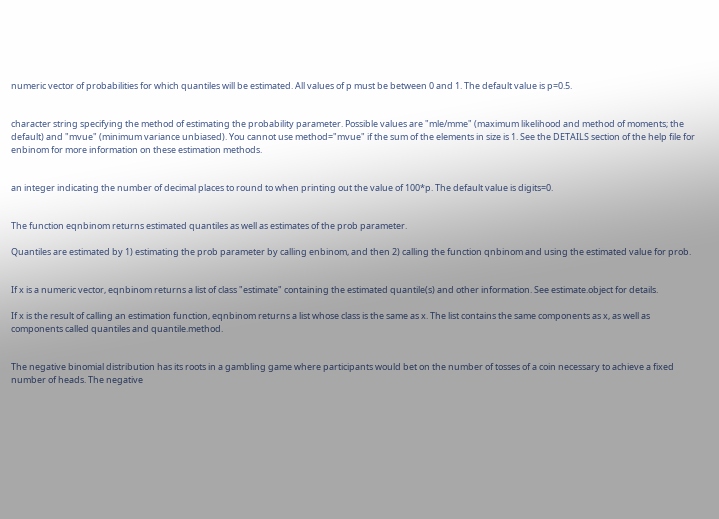numeric vector of probabilities for which quantiles will be estimated. All values of p must be between 0 and 1. The default value is p=0.5.


character string specifying the method of estimating the probability parameter. Possible values are "mle/mme" (maximum likelihood and method of moments; the default) and "mvue" (minimum variance unbiased). You cannot use method="mvue" if the sum of the elements in size is 1. See the DETAILS section of the help file for enbinom for more information on these estimation methods.


an integer indicating the number of decimal places to round to when printing out the value of 100*p. The default value is digits=0.


The function eqnbinom returns estimated quantiles as well as estimates of the prob parameter.

Quantiles are estimated by 1) estimating the prob parameter by calling enbinom, and then 2) calling the function qnbinom and using the estimated value for prob.


If x is a numeric vector, eqnbinom returns a list of class "estimate" containing the estimated quantile(s) and other information. See estimate.object for details.

If x is the result of calling an estimation function, eqnbinom returns a list whose class is the same as x. The list contains the same components as x, as well as components called quantiles and quantile.method.


The negative binomial distribution has its roots in a gambling game where participants would bet on the number of tosses of a coin necessary to achieve a fixed number of heads. The negative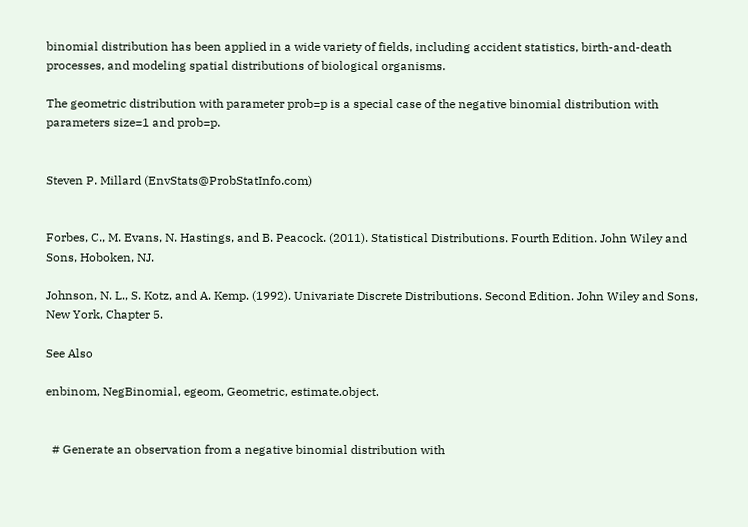binomial distribution has been applied in a wide variety of fields, including accident statistics, birth-and-death processes, and modeling spatial distributions of biological organisms.

The geometric distribution with parameter prob=p is a special case of the negative binomial distribution with parameters size=1 and prob=p.


Steven P. Millard (EnvStats@ProbStatInfo.com)


Forbes, C., M. Evans, N. Hastings, and B. Peacock. (2011). Statistical Distributions. Fourth Edition. John Wiley and Sons, Hoboken, NJ.

Johnson, N. L., S. Kotz, and A. Kemp. (1992). Univariate Discrete Distributions. Second Edition. John Wiley and Sons, New York, Chapter 5.

See Also

enbinom, NegBinomial, egeom, Geometric, estimate.object.


  # Generate an observation from a negative binomial distribution with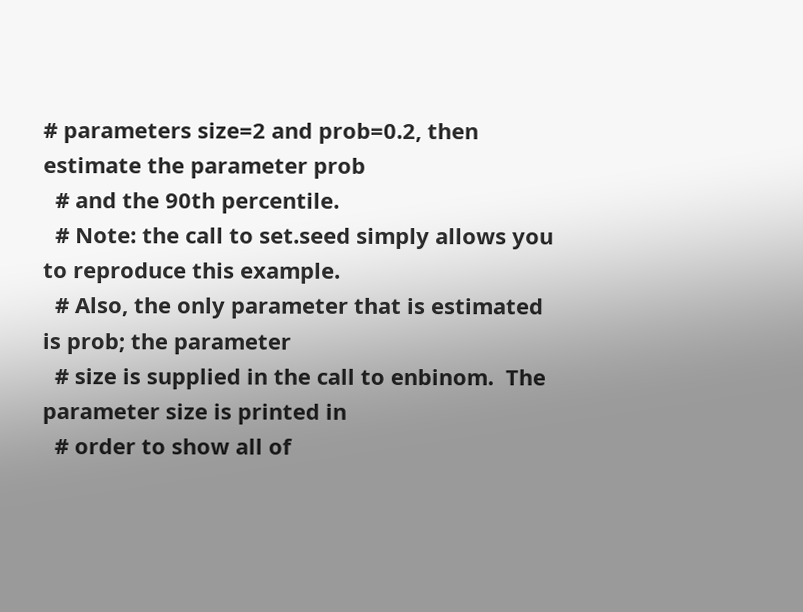# parameters size=2 and prob=0.2, then estimate the parameter prob
  # and the 90th percentile.
  # Note: the call to set.seed simply allows you to reproduce this example.
  # Also, the only parameter that is estimated is prob; the parameter
  # size is supplied in the call to enbinom.  The parameter size is printed in
  # order to show all of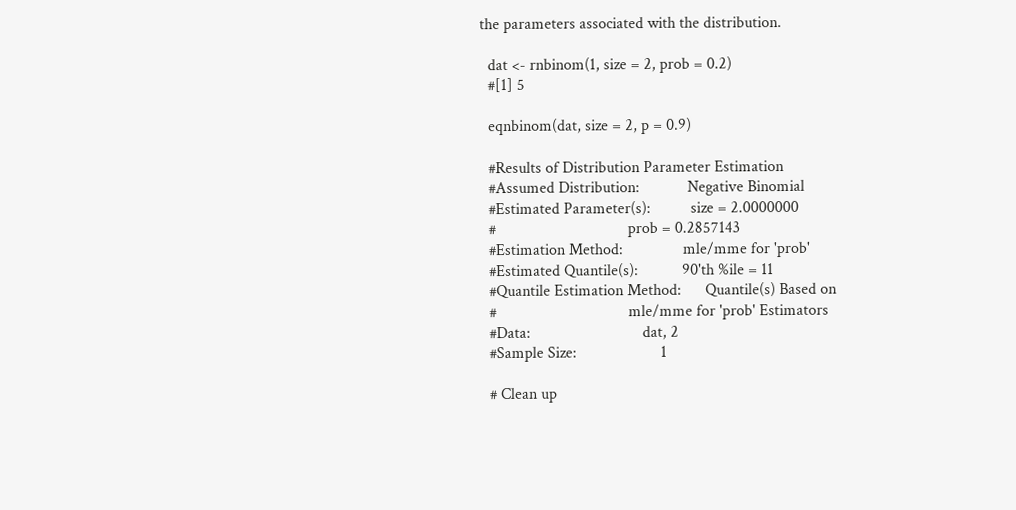the parameters associated with the distribution.

  dat <- rnbinom(1, size = 2, prob = 0.2)
  #[1] 5

  eqnbinom(dat, size = 2, p = 0.9)

  #Results of Distribution Parameter Estimation
  #Assumed Distribution:            Negative Binomial
  #Estimated Parameter(s):          size = 2.0000000
  #                                 prob = 0.2857143
  #Estimation Method:               mle/mme for 'prob'
  #Estimated Quantile(s):           90'th %ile = 11
  #Quantile Estimation Method:      Quantile(s) Based on
  #                                 mle/mme for 'prob' Estimators
  #Data:                            dat, 2
  #Sample Size:                     1

  # Clean up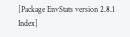[Package EnvStats version 2.8.1 Index]